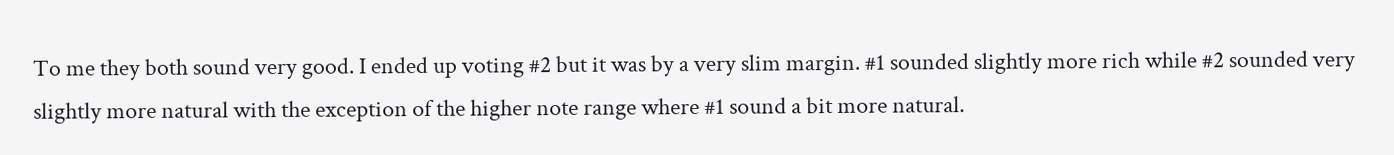To me they both sound very good. I ended up voting #2 but it was by a very slim margin. #1 sounded slightly more rich while #2 sounded very slightly more natural with the exception of the higher note range where #1 sound a bit more natural.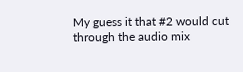My guess it that #2 would cut through the audio mix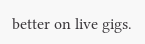better on live gigs.